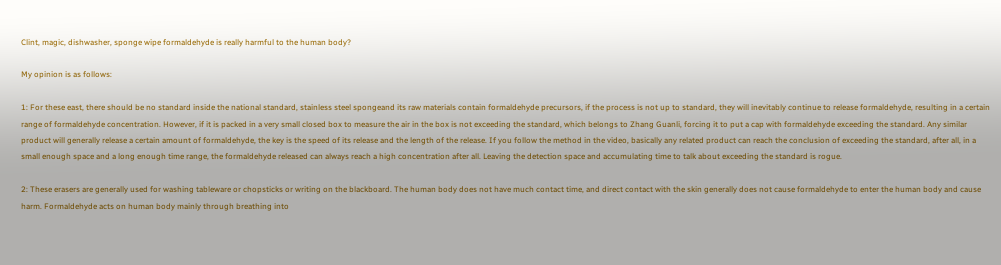Clint, magic, dishwasher, sponge wipe formaldehyde is really harmful to the human body?

My opinion is as follows:

1: For these east, there should be no standard inside the national standard, stainless steel spongeand its raw materials contain formaldehyde precursors, if the process is not up to standard, they will inevitably continue to release formaldehyde, resulting in a certain range of formaldehyde concentration. However, if it is packed in a very small closed box to measure the air in the box is not exceeding the standard, which belongs to Zhang Guanli, forcing it to put a cap with formaldehyde exceeding the standard. Any similar product will generally release a certain amount of formaldehyde, the key is the speed of its release and the length of the release. If you follow the method in the video, basically any related product can reach the conclusion of exceeding the standard, after all, in a small enough space and a long enough time range, the formaldehyde released can always reach a high concentration after all. Leaving the detection space and accumulating time to talk about exceeding the standard is rogue.

2: These erasers are generally used for washing tableware or chopsticks or writing on the blackboard. The human body does not have much contact time, and direct contact with the skin generally does not cause formaldehyde to enter the human body and cause harm. Formaldehyde acts on human body mainly through breathing into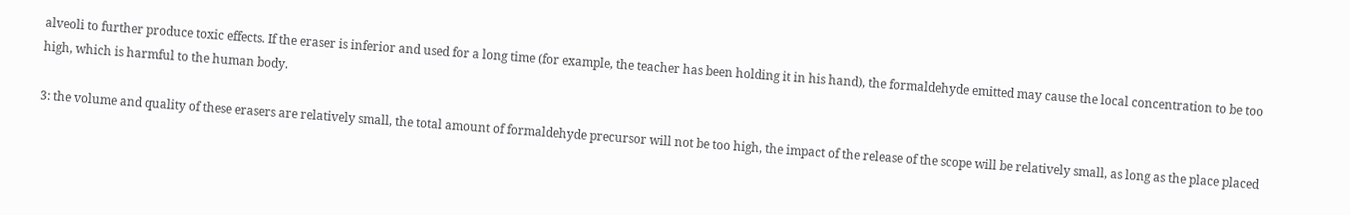alveoli to further produce toxic effects. If the eraser is inferior and used for a long time (for example, the teacher has been holding it in his hand), the formaldehyde emitted may cause the local concentration to be too high, which is harmful to the human body.

3: the volume and quality of these erasers are relatively small, the total amount of formaldehyde precursor will not be too high, the impact of the release of the scope will be relatively small, as long as the place placed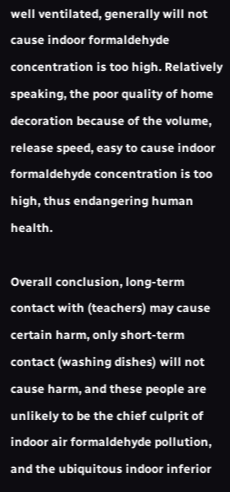well ventilated, generally will not cause indoor formaldehyde concentration is too high. Relatively speaking, the poor quality of home decoration because of the volume, release speed, easy to cause indoor formaldehyde concentration is too high, thus endangering human health.

Overall conclusion, long-term contact with (teachers) may cause certain harm, only short-term contact (washing dishes) will not cause harm, and these people are unlikely to be the chief culprit of indoor air formaldehyde pollution, and the ubiquitous indoor inferior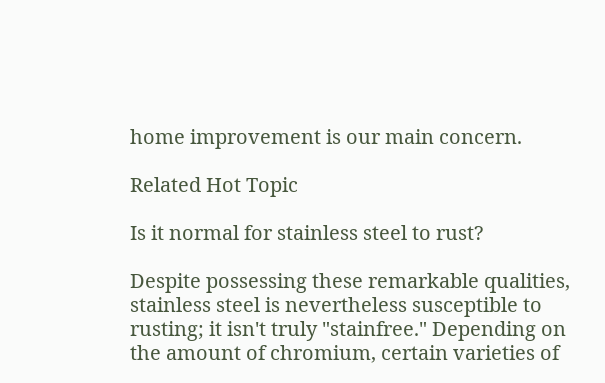home improvement is our main concern.

Related Hot Topic

Is it normal for stainless steel to rust?

Despite possessing these remarkable qualities, stainless steel is nevertheless susceptible to rusting; it isn't truly "stainfree." Depending on the amount of chromium, certain varieties of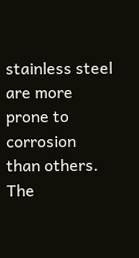stainless steel are more prone to corrosion than others. The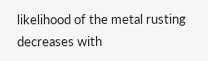likelihood of the metal rusting decreases with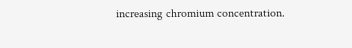increasing chromium concentration.